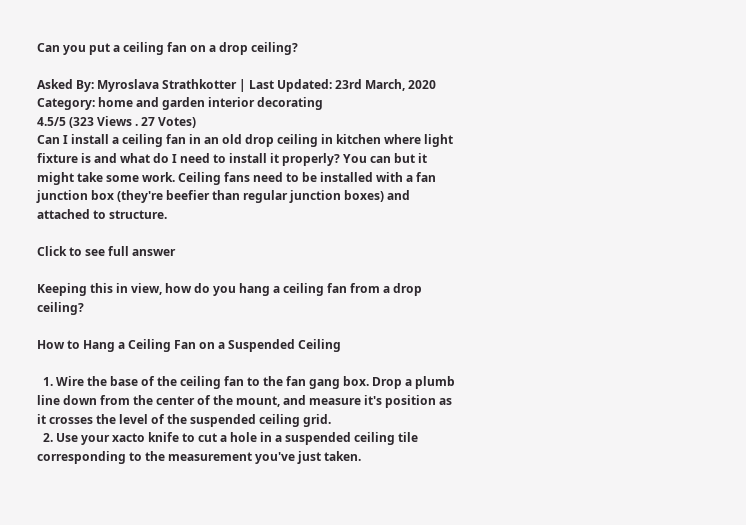Can you put a ceiling fan on a drop ceiling?

Asked By: Myroslava Strathkotter | Last Updated: 23rd March, 2020
Category: home and garden interior decorating
4.5/5 (323 Views . 27 Votes)
Can I install a ceiling fan in an old drop ceiling in kitchen where light fixture is and what do I need to install it properly? You can but it might take some work. Ceiling fans need to be installed with a fan junction box (they're beefier than regular junction boxes) and attached to structure.

Click to see full answer

Keeping this in view, how do you hang a ceiling fan from a drop ceiling?

How to Hang a Ceiling Fan on a Suspended Ceiling

  1. Wire the base of the ceiling fan to the fan gang box. Drop a plumb line down from the center of the mount, and measure it's position as it crosses the level of the suspended ceiling grid.
  2. Use your xacto knife to cut a hole in a suspended ceiling tile corresponding to the measurement you've just taken.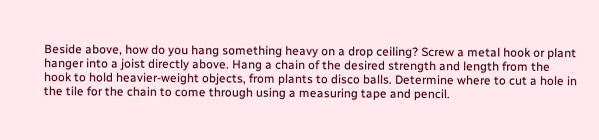Beside above, how do you hang something heavy on a drop ceiling? Screw a metal hook or plant hanger into a joist directly above. Hang a chain of the desired strength and length from the hook to hold heavier-weight objects, from plants to disco balls. Determine where to cut a hole in the tile for the chain to come through using a measuring tape and pencil.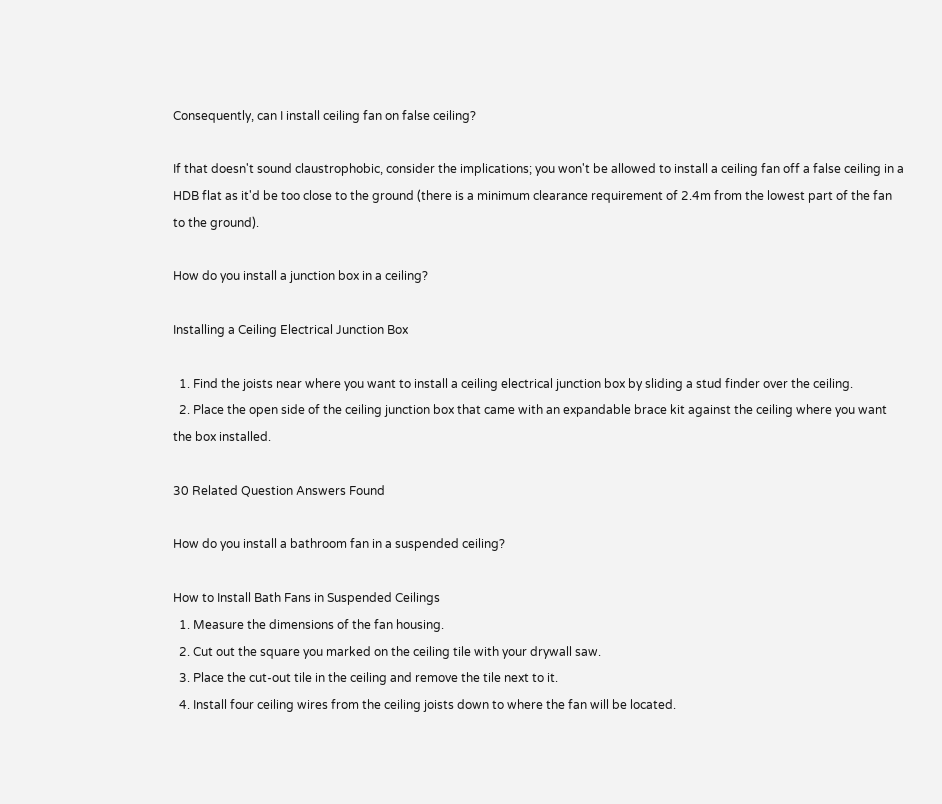Consequently, can I install ceiling fan on false ceiling?

If that doesn't sound claustrophobic, consider the implications; you won't be allowed to install a ceiling fan off a false ceiling in a HDB flat as it'd be too close to the ground (there is a minimum clearance requirement of 2.4m from the lowest part of the fan to the ground).

How do you install a junction box in a ceiling?

Installing a Ceiling Electrical Junction Box

  1. Find the joists near where you want to install a ceiling electrical junction box by sliding a stud finder over the ceiling.
  2. Place the open side of the ceiling junction box that came with an expandable brace kit against the ceiling where you want the box installed.

30 Related Question Answers Found

How do you install a bathroom fan in a suspended ceiling?

How to Install Bath Fans in Suspended Ceilings
  1. Measure the dimensions of the fan housing.
  2. Cut out the square you marked on the ceiling tile with your drywall saw.
  3. Place the cut-out tile in the ceiling and remove the tile next to it.
  4. Install four ceiling wires from the ceiling joists down to where the fan will be located.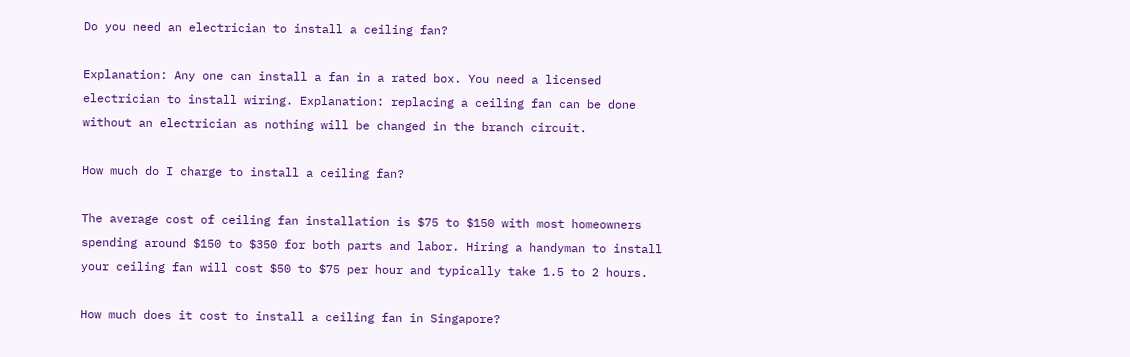Do you need an electrician to install a ceiling fan?

Explanation: Any one can install a fan in a rated box. You need a licensed electrician to install wiring. Explanation: replacing a ceiling fan can be done without an electrician as nothing will be changed in the branch circuit.

How much do I charge to install a ceiling fan?

The average cost of ceiling fan installation is $75 to $150 with most homeowners spending around $150 to $350 for both parts and labor. Hiring a handyman to install your ceiling fan will cost $50 to $75 per hour and typically take 1.5 to 2 hours.

How much does it cost to install a ceiling fan in Singapore?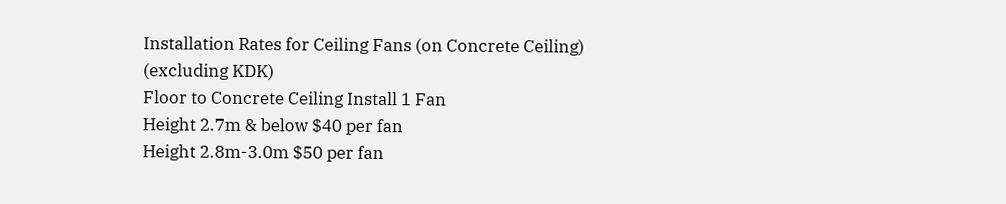Installation Rates for Ceiling Fans (on Concrete Ceiling) (excluding KDK)
Floor to Concrete Ceiling Install 1 Fan
Height 2.7m & below $40 per fan
Height 2.8m-3.0m $50 per fan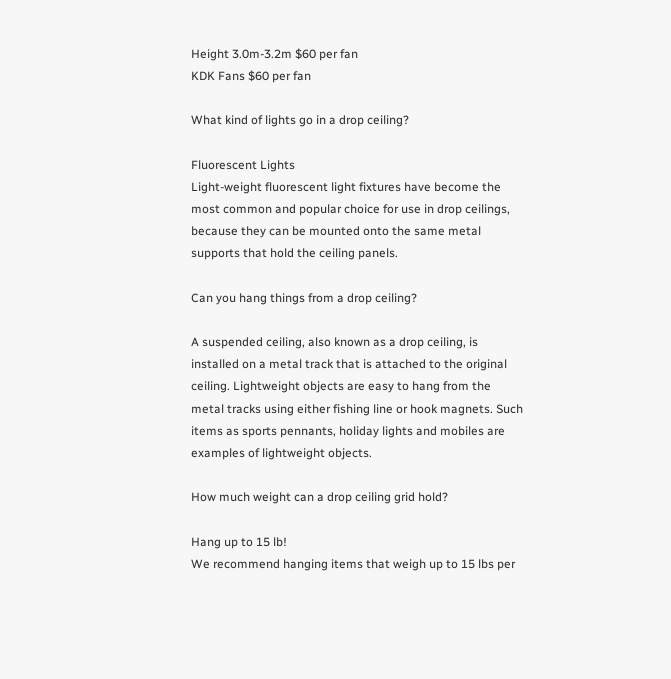Height 3.0m-3.2m $60 per fan
KDK Fans $60 per fan

What kind of lights go in a drop ceiling?

Fluorescent Lights
Light-weight fluorescent light fixtures have become the most common and popular choice for use in drop ceilings, because they can be mounted onto the same metal supports that hold the ceiling panels.

Can you hang things from a drop ceiling?

A suspended ceiling, also known as a drop ceiling, is installed on a metal track that is attached to the original ceiling. Lightweight objects are easy to hang from the metal tracks using either fishing line or hook magnets. Such items as sports pennants, holiday lights and mobiles are examples of lightweight objects.

How much weight can a drop ceiling grid hold?

Hang up to 15 lb!
We recommend hanging items that weigh up to 15 lbs per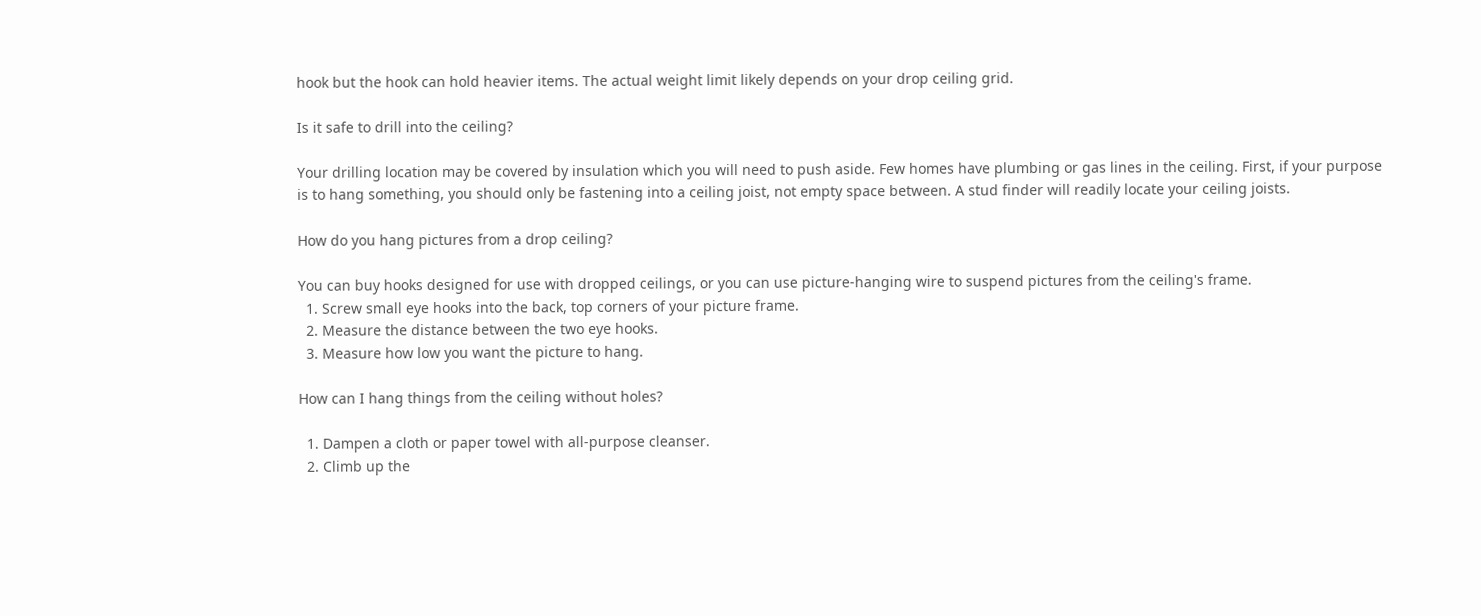hook but the hook can hold heavier items. The actual weight limit likely depends on your drop ceiling grid.

Is it safe to drill into the ceiling?

Your drilling location may be covered by insulation which you will need to push aside. Few homes have plumbing or gas lines in the ceiling. First, if your purpose is to hang something, you should only be fastening into a ceiling joist, not empty space between. A stud finder will readily locate your ceiling joists.

How do you hang pictures from a drop ceiling?

You can buy hooks designed for use with dropped ceilings, or you can use picture-hanging wire to suspend pictures from the ceiling's frame.
  1. Screw small eye hooks into the back, top corners of your picture frame.
  2. Measure the distance between the two eye hooks.
  3. Measure how low you want the picture to hang.

How can I hang things from the ceiling without holes?

  1. Dampen a cloth or paper towel with all-purpose cleanser.
  2. Climb up the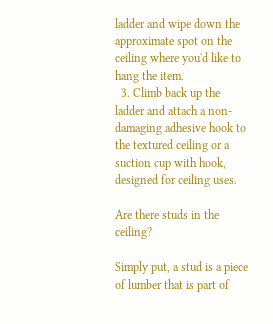ladder and wipe down the approximate spot on the ceiling where you'd like to hang the item.
  3. Climb back up the ladder and attach a non-damaging adhesive hook to the textured ceiling or a suction cup with hook, designed for ceiling uses.

Are there studs in the ceiling?

Simply put, a stud is a piece of lumber that is part of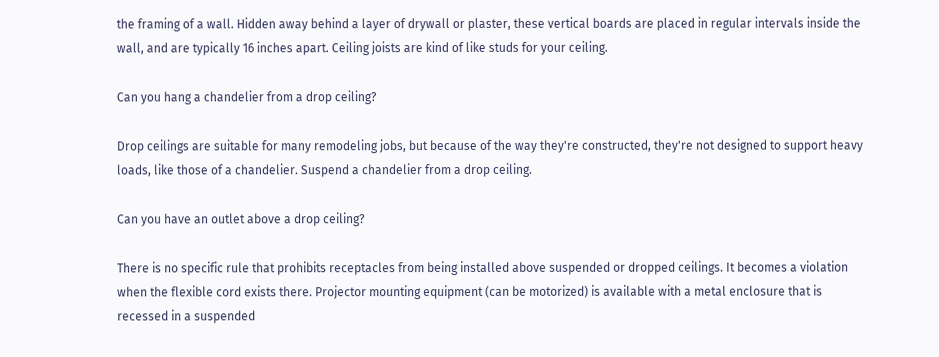the framing of a wall. Hidden away behind a layer of drywall or plaster, these vertical boards are placed in regular intervals inside the wall, and are typically 16 inches apart. Ceiling joists are kind of like studs for your ceiling.

Can you hang a chandelier from a drop ceiling?

Drop ceilings are suitable for many remodeling jobs, but because of the way they're constructed, they're not designed to support heavy loads, like those of a chandelier. Suspend a chandelier from a drop ceiling.

Can you have an outlet above a drop ceiling?

There is no specific rule that prohibits receptacles from being installed above suspended or dropped ceilings. It becomes a violation when the flexible cord exists there. Projector mounting equipment (can be motorized) is available with a metal enclosure that is recessed in a suspended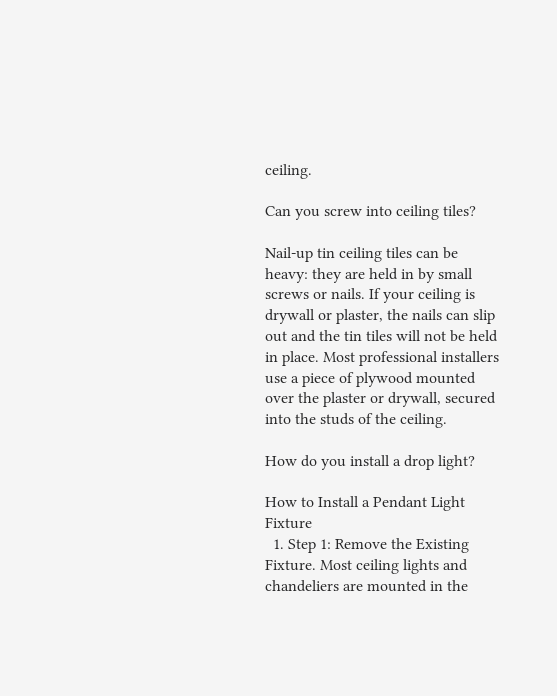ceiling.

Can you screw into ceiling tiles?

Nail-up tin ceiling tiles can be heavy: they are held in by small screws or nails. If your ceiling is drywall or plaster, the nails can slip out and the tin tiles will not be held in place. Most professional installers use a piece of plywood mounted over the plaster or drywall, secured into the studs of the ceiling.

How do you install a drop light?

How to Install a Pendant Light Fixture
  1. Step 1: Remove the Existing Fixture. Most ceiling lights and chandeliers are mounted in the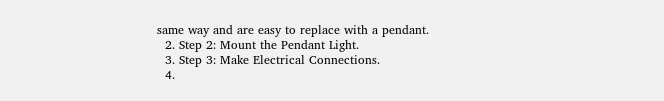same way and are easy to replace with a pendant.
  2. Step 2: Mount the Pendant Light.
  3. Step 3: Make Electrical Connections.
  4.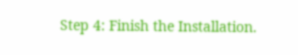Step 4: Finish the Installation.